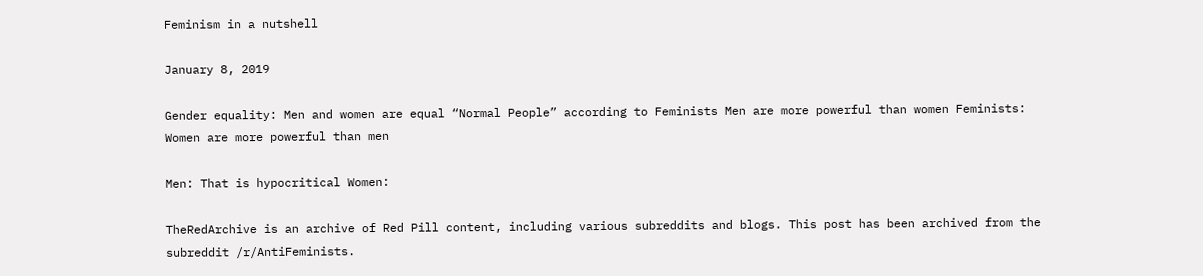Feminism in a nutshell

January 8, 2019

Gender equality: Men and women are equal “Normal People” according to Feminists Men are more powerful than women Feminists: Women are more powerful than men

Men: That is hypocritical Women:

TheRedArchive is an archive of Red Pill content, including various subreddits and blogs. This post has been archived from the subreddit /r/AntiFeminists.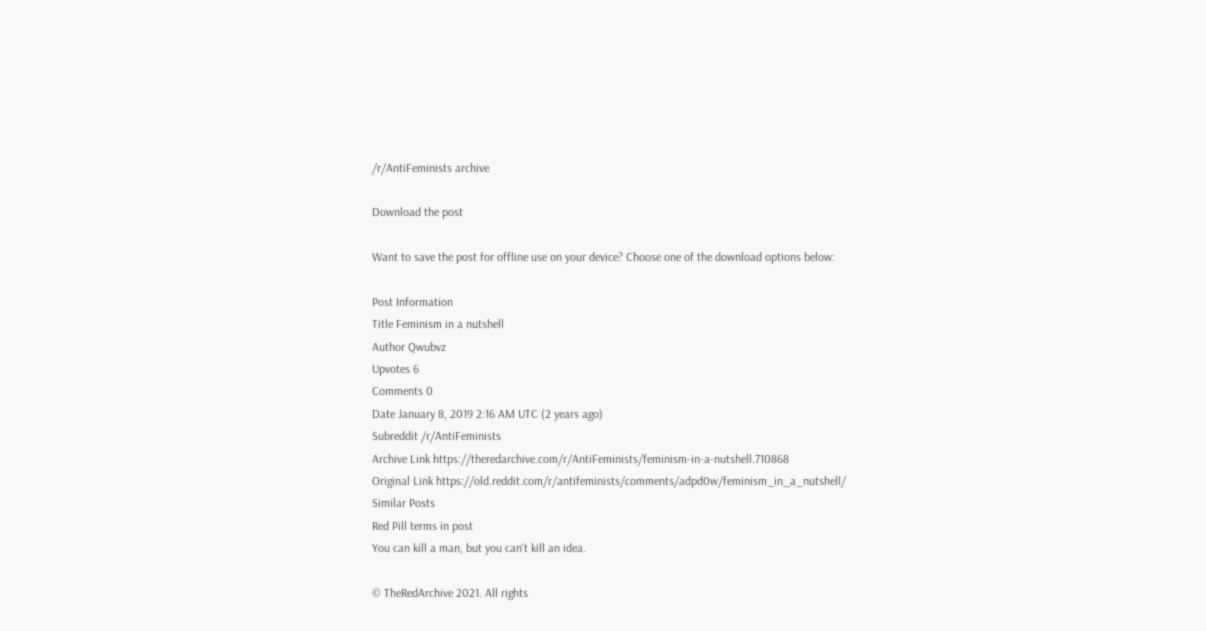/r/AntiFeminists archive

Download the post

Want to save the post for offline use on your device? Choose one of the download options below:

Post Information
Title Feminism in a nutshell
Author Qwubvz
Upvotes 6
Comments 0
Date January 8, 2019 2:16 AM UTC (2 years ago)
Subreddit /r/AntiFeminists
Archive Link https://theredarchive.com/r/AntiFeminists/feminism-in-a-nutshell.710868
Original Link https://old.reddit.com/r/antifeminists/comments/adpd0w/feminism_in_a_nutshell/
Similar Posts
Red Pill terms in post
You can kill a man, but you can't kill an idea.

© TheRedArchive 2021. All rights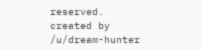reserved.
created by /u/dream-hunter